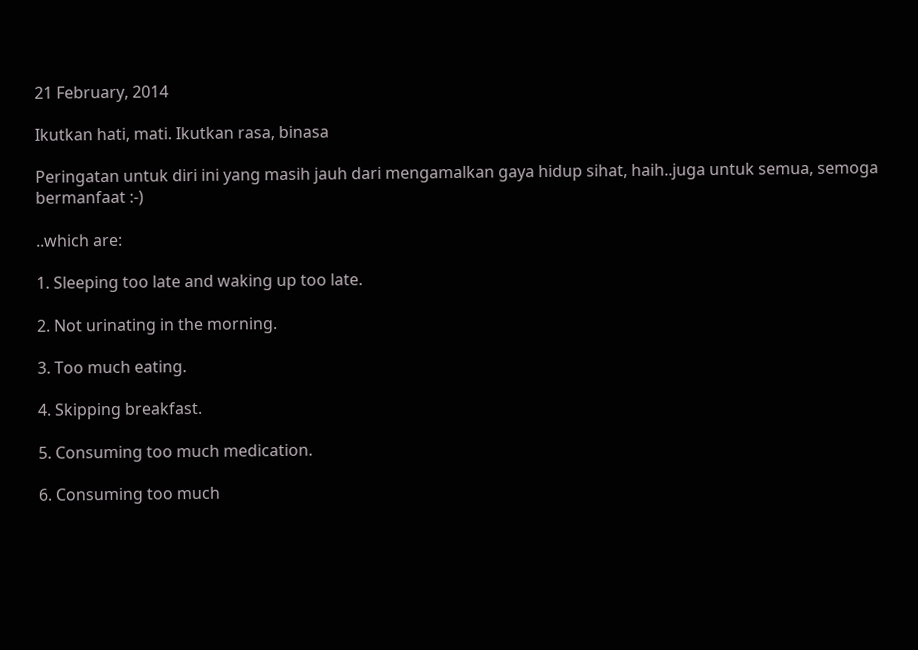21 February, 2014

Ikutkan hati, mati. Ikutkan rasa, binasa

Peringatan untuk diri ini yang masih jauh dari mengamalkan gaya hidup sihat, haih..juga untuk semua, semoga bermanfaat :-)

..which are:

1. Sleeping too late and waking up too late.

2. Not urinating in the morning.

3. Too much eating.

4. Skipping breakfast.

5. Consuming too much medication.

6. Consuming too much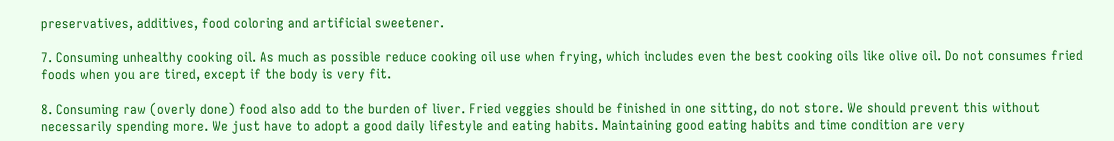preservatives, additives, food coloring and artificial sweetener.

7. Consuming unhealthy cooking oil. As much as possible reduce cooking oil use when frying, which includes even the best cooking oils like olive oil. Do not consumes fried foods when you are tired, except if the body is very fit.

8. Consuming raw (overly done) food also add to the burden of liver. Fried veggies should be finished in one sitting, do not store. We should prevent this without necessarily spending more. We just have to adopt a good daily lifestyle and eating habits. Maintaining good eating habits and time condition are very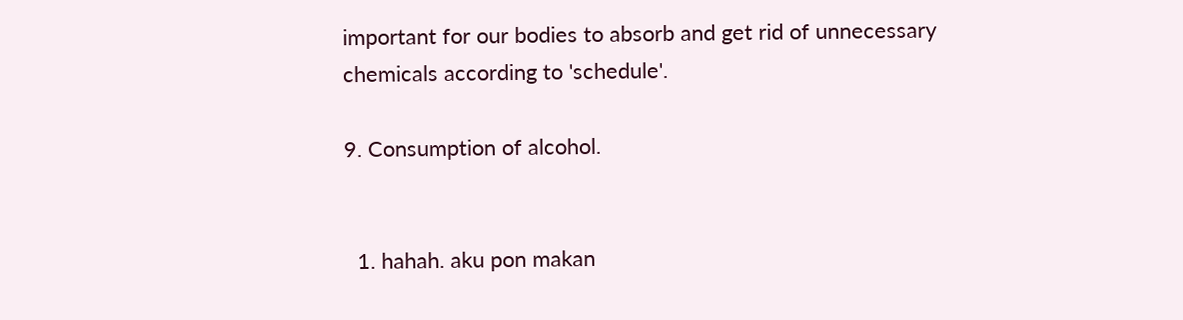important for our bodies to absorb and get rid of unnecessary chemicals according to 'schedule'.

9. Consumption of alcohol.


  1. hahah. aku pon makan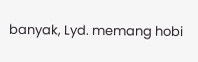banyak, Lyd. memang hobi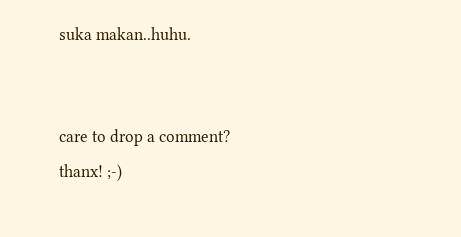suka makan..huhu.


care to drop a comment? thanx! ;-)